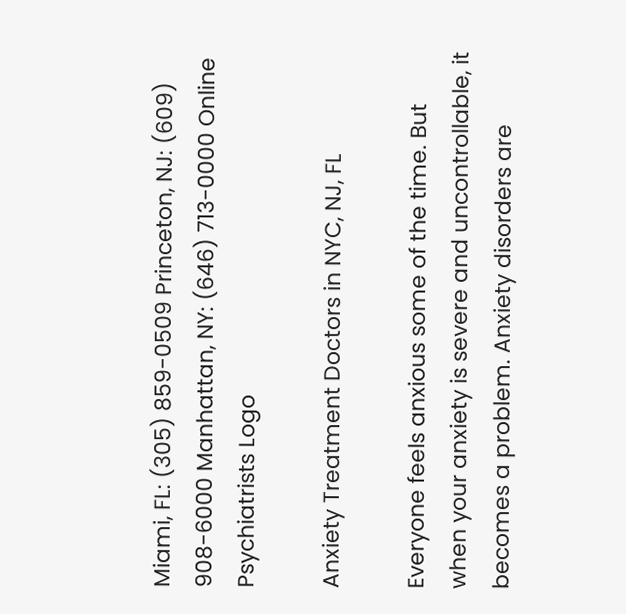Miami, FL: (305) 859-0509 Princeton, NJ: (609) 908-6000 Manhattan, NY: (646) 713-0000 Online Psychiatrists Logo

Anxiety Treatment Doctors in NYC, NJ, FL

Everyone feels anxious some of the time. But when your anxiety is severe and uncontrollable, it becomes a problem. Anxiety disorders are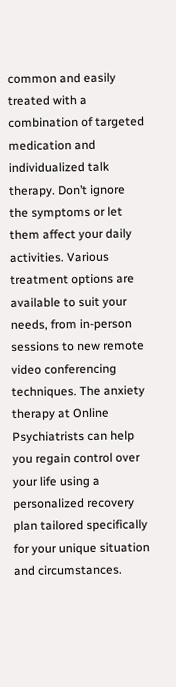common and easily treated with a combination of targeted medication and individualized talk therapy. Don’t ignore the symptoms or let them affect your daily activities. Various treatment options are available to suit your needs, from in-person sessions to new remote video conferencing techniques. The anxiety therapy at Online Psychiatrists can help you regain control over your life using a personalized recovery plan tailored specifically for your unique situation and circumstances.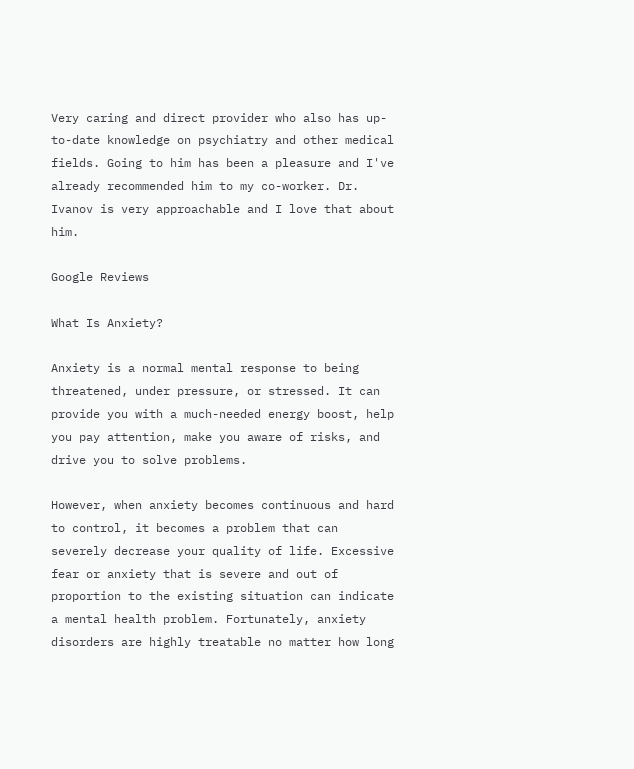Very caring and direct provider who also has up-to-date knowledge on psychiatry and other medical fields. Going to him has been a pleasure and I've already recommended him to my co-worker. Dr. Ivanov is very approachable and I love that about him.

Google Reviews

What Is Anxiety?

Anxiety is a normal mental response to being threatened, under pressure, or stressed. It can provide you with a much-needed energy boost, help you pay attention, make you aware of risks, and drive you to solve problems.

However, when anxiety becomes continuous and hard to control, it becomes a problem that can severely decrease your quality of life. Excessive fear or anxiety that is severe and out of proportion to the existing situation can indicate a mental health problem. Fortunately, anxiety disorders are highly treatable no matter how long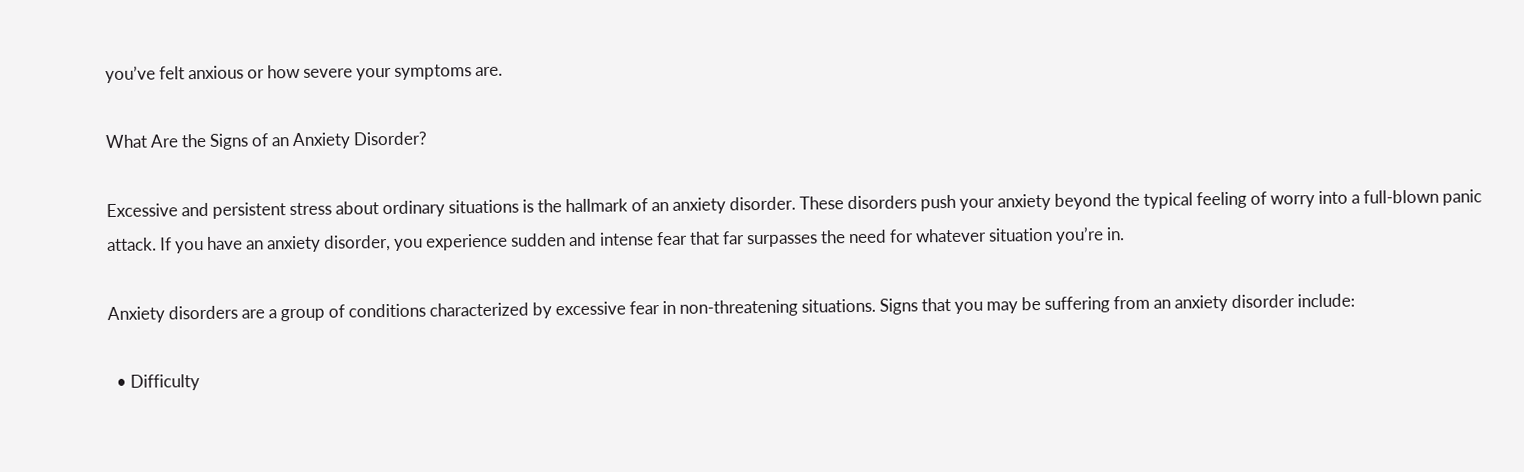you’ve felt anxious or how severe your symptoms are.

What Are the Signs of an Anxiety Disorder?

Excessive and persistent stress about ordinary situations is the hallmark of an anxiety disorder. These disorders push your anxiety beyond the typical feeling of worry into a full-blown panic attack. If you have an anxiety disorder, you experience sudden and intense fear that far surpasses the need for whatever situation you’re in.

Anxiety disorders are a group of conditions characterized by excessive fear in non-threatening situations. Signs that you may be suffering from an anxiety disorder include:

  • Difficulty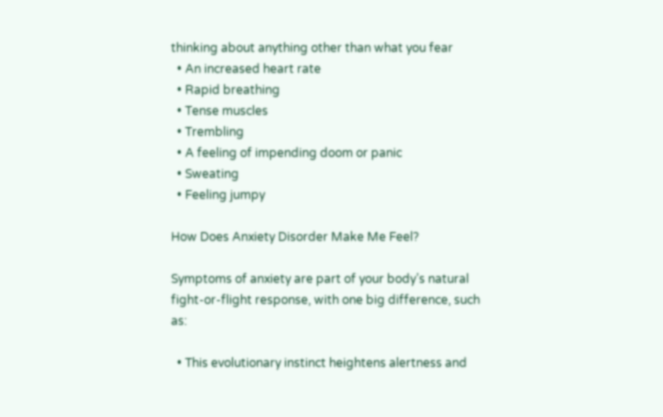thinking about anything other than what you fear
  • An increased heart rate
  • Rapid breathing
  • Tense muscles
  • Trembling
  • A feeling of impending doom or panic
  • Sweating
  • Feeling jumpy

How Does Anxiety Disorder Make Me Feel?

Symptoms of anxiety are part of your body’s natural fight-or-flight response, with one big difference, such as:

  • This evolutionary instinct heightens alertness and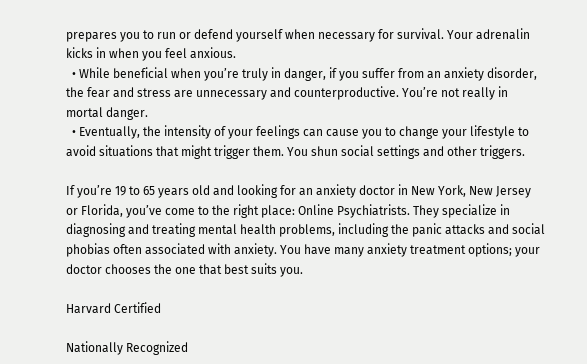prepares you to run or defend yourself when necessary for survival. Your adrenalin kicks in when you feel anxious.
  • While beneficial when you’re truly in danger, if you suffer from an anxiety disorder, the fear and stress are unnecessary and counterproductive. You’re not really in mortal danger.
  • Eventually, the intensity of your feelings can cause you to change your lifestyle to avoid situations that might trigger them. You shun social settings and other triggers.

If you’re 19 to 65 years old and looking for an anxiety doctor in New York, New Jersey or Florida, you’ve come to the right place: Online Psychiatrists. They specialize in diagnosing and treating mental health problems, including the panic attacks and social phobias often associated with anxiety. You have many anxiety treatment options; your doctor chooses the one that best suits you.

Harvard Certified

Nationally Recognized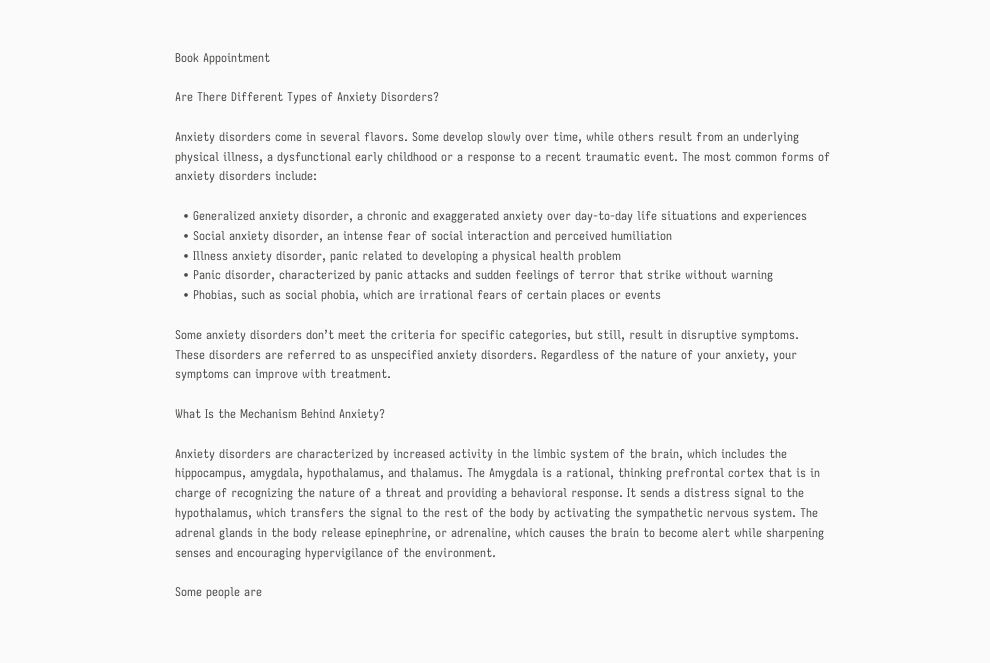Book Appointment

Are There Different Types of Anxiety Disorders?

Anxiety disorders come in several flavors. Some develop slowly over time, while others result from an underlying physical illness, a dysfunctional early childhood or a response to a recent traumatic event. The most common forms of anxiety disorders include:

  • Generalized anxiety disorder, a chronic and exaggerated anxiety over day-to-day life situations and experiences
  • Social anxiety disorder, an intense fear of social interaction and perceived humiliation
  • Illness anxiety disorder, panic related to developing a physical health problem
  • Panic disorder, characterized by panic attacks and sudden feelings of terror that strike without warning
  • Phobias, such as social phobia, which are irrational fears of certain places or events

Some anxiety disorders don’t meet the criteria for specific categories, but still, result in disruptive symptoms. These disorders are referred to as unspecified anxiety disorders. Regardless of the nature of your anxiety, your symptoms can improve with treatment.

What Is the Mechanism Behind Anxiety?

Anxiety disorders are characterized by increased activity in the limbic system of the brain, which includes the hippocampus, amygdala, hypothalamus, and thalamus. The Amygdala is a rational, thinking prefrontal cortex that is in charge of recognizing the nature of a threat and providing a behavioral response. It sends a distress signal to the hypothalamus, which transfers the signal to the rest of the body by activating the sympathetic nervous system. The adrenal glands in the body release epinephrine, or adrenaline, which causes the brain to become alert while sharpening senses and encouraging hypervigilance of the environment.

Some people are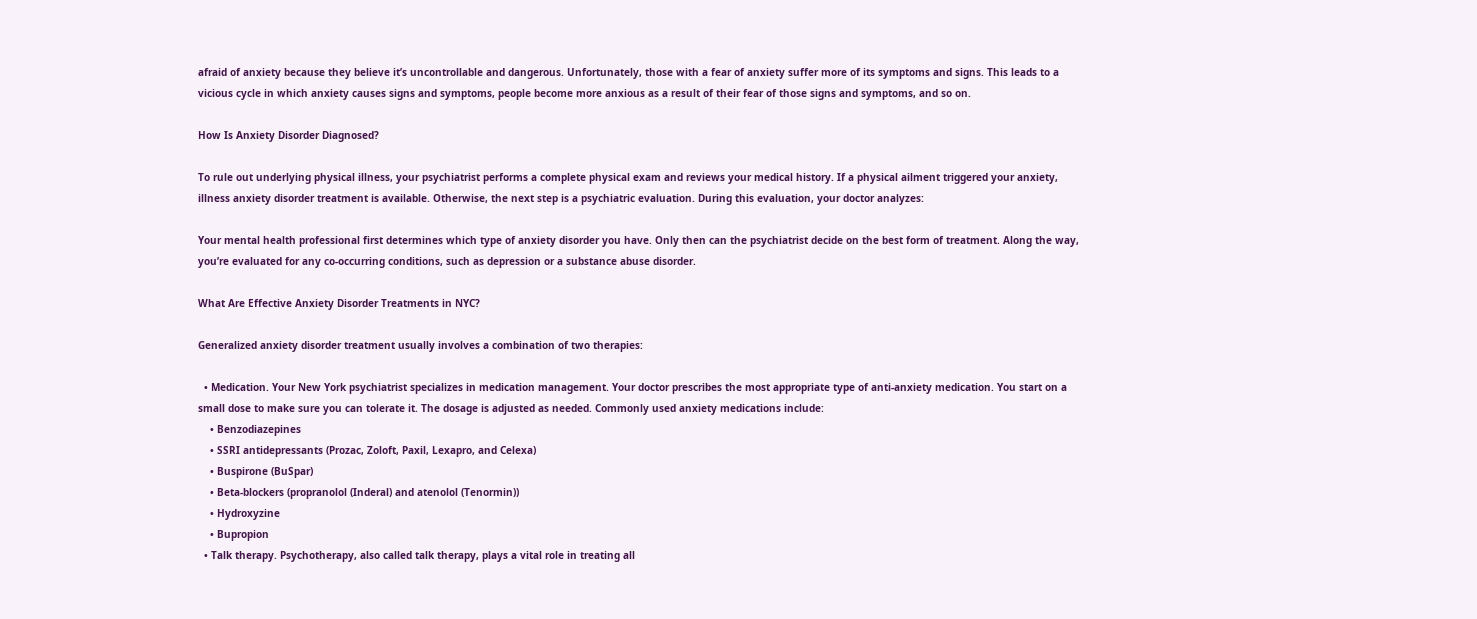afraid of anxiety because they believe it’s uncontrollable and dangerous. Unfortunately, those with a fear of anxiety suffer more of its symptoms and signs. This leads to a vicious cycle in which anxiety causes signs and symptoms, people become more anxious as a result of their fear of those signs and symptoms, and so on.

How Is Anxiety Disorder Diagnosed?

To rule out underlying physical illness, your psychiatrist performs a complete physical exam and reviews your medical history. If a physical ailment triggered your anxiety, illness anxiety disorder treatment is available. Otherwise, the next step is a psychiatric evaluation. During this evaluation, your doctor analyzes:

Your mental health professional first determines which type of anxiety disorder you have. Only then can the psychiatrist decide on the best form of treatment. Along the way, you’re evaluated for any co-occurring conditions, such as depression or a substance abuse disorder.

What Are Effective Anxiety Disorder Treatments in NYC?

Generalized anxiety disorder treatment usually involves a combination of two therapies:

  • Medication. Your New York psychiatrist specializes in medication management. Your doctor prescribes the most appropriate type of anti-anxiety medication. You start on a small dose to make sure you can tolerate it. The dosage is adjusted as needed. Commonly used anxiety medications include:
    • Benzodiazepines
    • SSRI antidepressants (Prozac, Zoloft, Paxil, Lexapro, and Celexa)
    • Buspirone (BuSpar)
    • Beta-blockers (propranolol (Inderal) and atenolol (Tenormin))
    • Hydroxyzine
    • Bupropion
  • Talk therapy. Psychotherapy, also called talk therapy, plays a vital role in treating all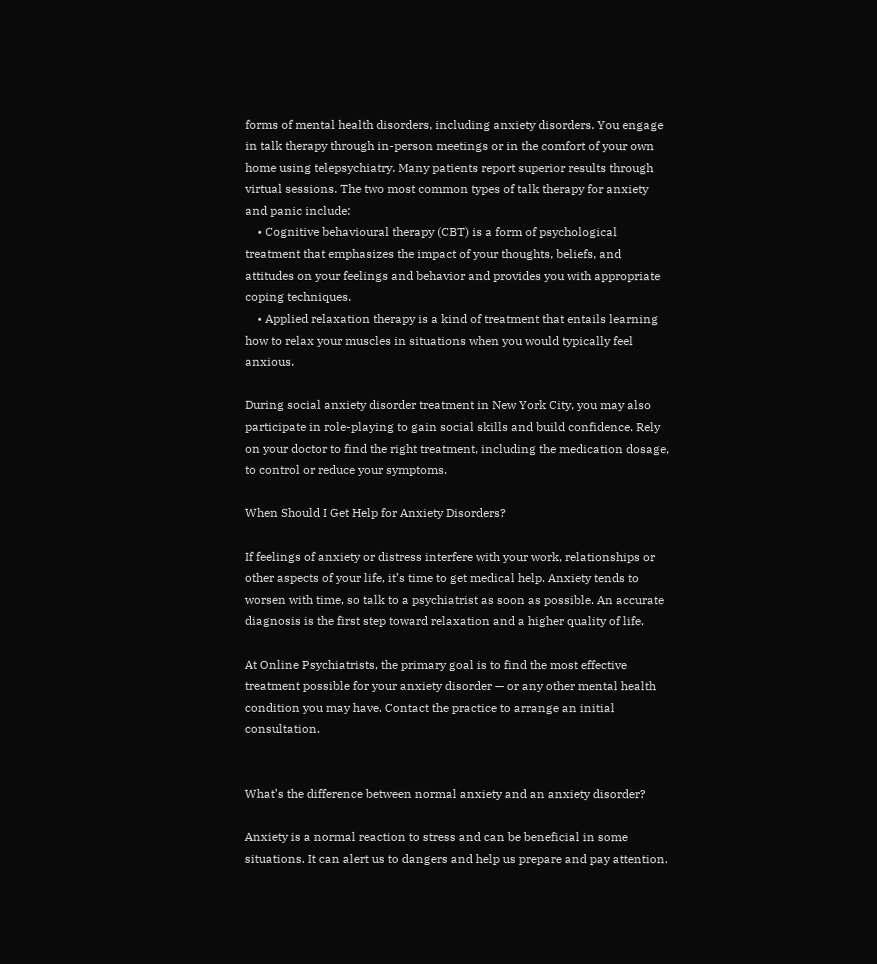forms of mental health disorders, including anxiety disorders. You engage in talk therapy through in-person meetings or in the comfort of your own home using telepsychiatry. Many patients report superior results through virtual sessions. The two most common types of talk therapy for anxiety and panic include:
    • Cognitive behavioural therapy (CBT) is a form of psychological treatment that emphasizes the impact of your thoughts, beliefs, and attitudes on your feelings and behavior and provides you with appropriate coping techniques.
    • Applied relaxation therapy is a kind of treatment that entails learning how to relax your muscles in situations when you would typically feel anxious.

During social anxiety disorder treatment in New York City, you may also participate in role-playing to gain social skills and build confidence. Rely on your doctor to find the right treatment, including the medication dosage, to control or reduce your symptoms.

When Should I Get Help for Anxiety Disorders?

If feelings of anxiety or distress interfere with your work, relationships or other aspects of your life, it’s time to get medical help. Anxiety tends to worsen with time, so talk to a psychiatrist as soon as possible. An accurate diagnosis is the first step toward relaxation and a higher quality of life.

At Online Psychiatrists, the primary goal is to find the most effective treatment possible for your anxiety disorder — or any other mental health condition you may have. Contact the practice to arrange an initial consultation.


What’s the difference between normal anxiety and an anxiety disorder?

Anxiety is a normal reaction to stress and can be beneficial in some situations. It can alert us to dangers and help us prepare and pay attention.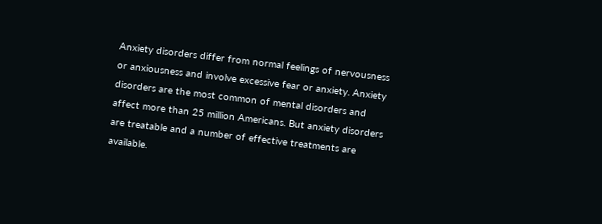Anxiety disorders differ from normal feelings of nervousness or anxiousness and involve excessive fear or anxiety. Anxiety disorders are the most common of mental disorders and affect more than 25 million Americans. But anxiety disorders are treatable and a number of effective treatments are available.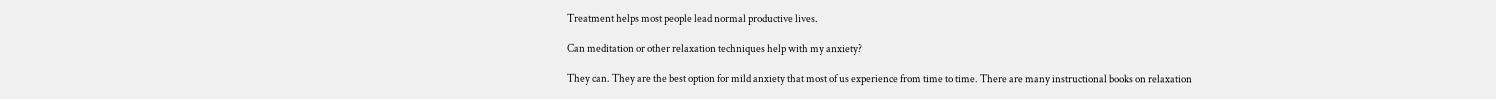Treatment helps most people lead normal productive lives.

Can meditation or other relaxation techniques help with my anxiety?

They can. They are the best option for mild anxiety that most of us experience from time to time. There are many instructional books on relaxation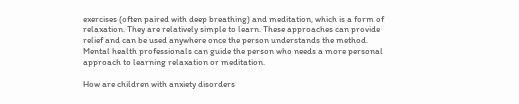exercises (often paired with deep breathing) and meditation, which is a form of relaxation. They are relatively simple to learn. These approaches can provide relief and can be used anywhere once the person understands the method. Mental health professionals can guide the person who needs a more personal approach to learning relaxation or meditation.

How are children with anxiety disorders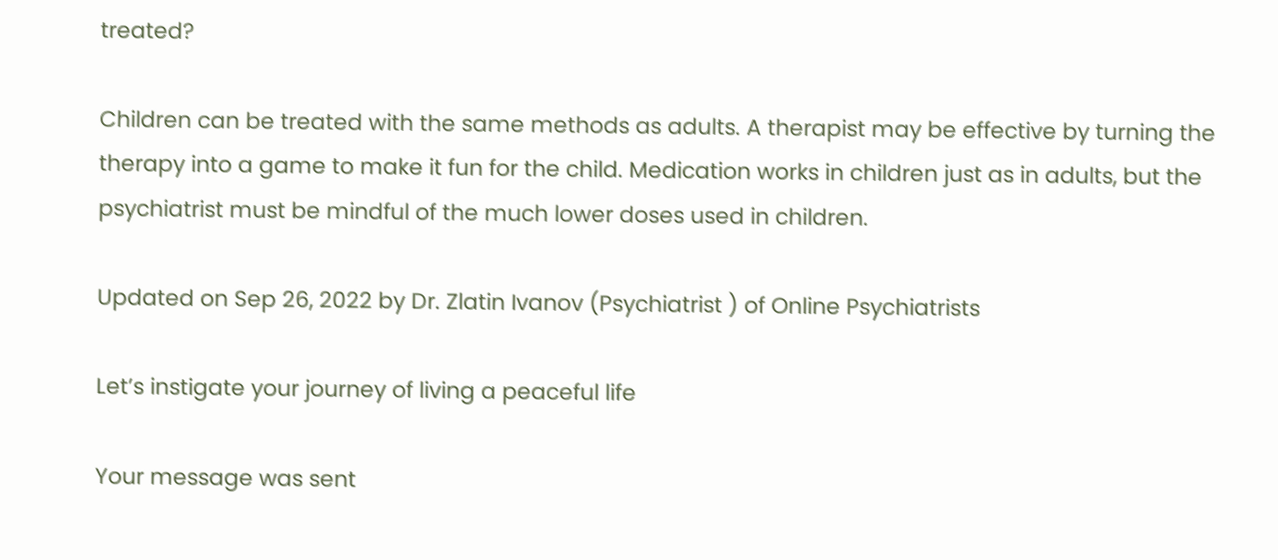treated?

Children can be treated with the same methods as adults. A therapist may be effective by turning the therapy into a game to make it fun for the child. Medication works in children just as in adults, but the psychiatrist must be mindful of the much lower doses used in children.

Updated on Sep 26, 2022 by Dr. Zlatin Ivanov (Psychiatrist ) of Online Psychiatrists

Let’s instigate your journey of living a peaceful life

Your message was sent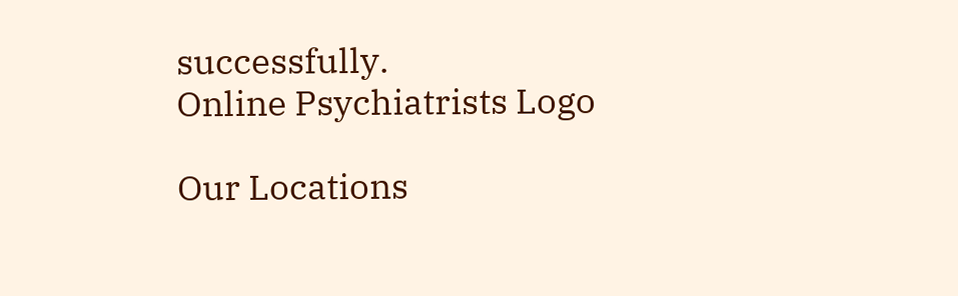successfully.
Online Psychiatrists Logo

Our Locations